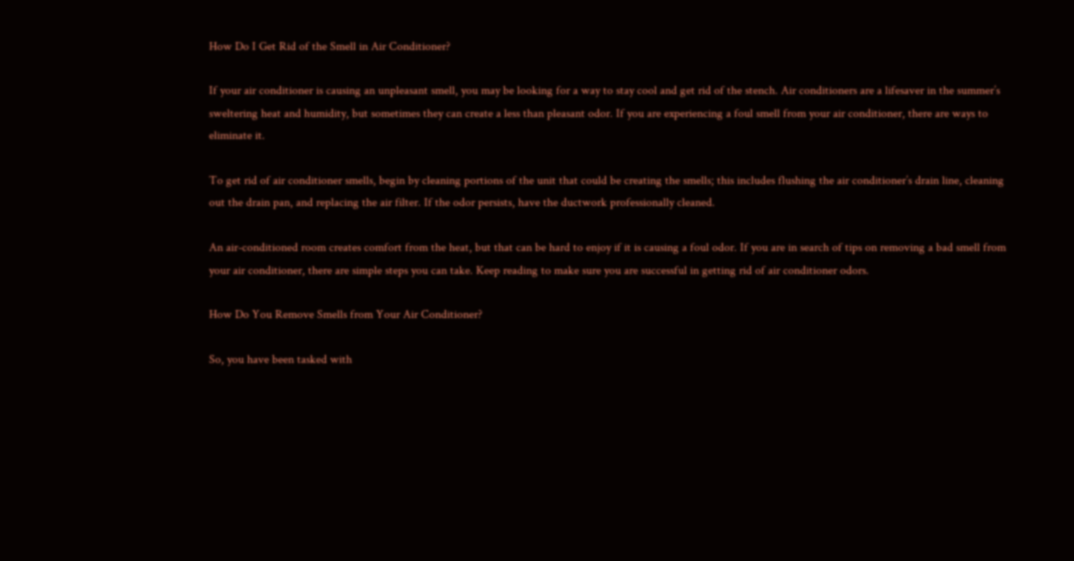How Do I Get Rid of the Smell in Air Conditioner?

If your air conditioner is causing an unpleasant smell, you may be looking for a way to stay cool and get rid of the stench. Air conditioners are a lifesaver in the summer’s sweltering heat and humidity, but sometimes they can create a less than pleasant odor. If you are experiencing a foul smell from your air conditioner, there are ways to eliminate it.

To get rid of air conditioner smells, begin by cleaning portions of the unit that could be creating the smells; this includes flushing the air conditioner’s drain line, cleaning out the drain pan, and replacing the air filter. If the odor persists, have the ductwork professionally cleaned.

An air-conditioned room creates comfort from the heat, but that can be hard to enjoy if it is causing a foul odor. If you are in search of tips on removing a bad smell from your air conditioner, there are simple steps you can take. Keep reading to make sure you are successful in getting rid of air conditioner odors.

How Do You Remove Smells from Your Air Conditioner?

So, you have been tasked with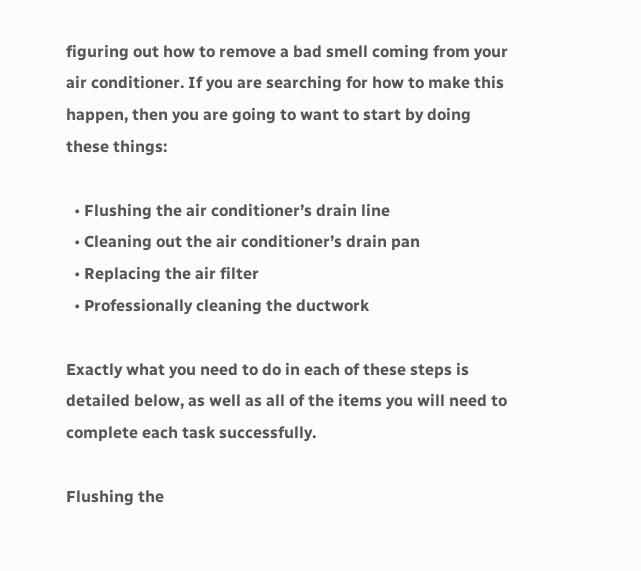figuring out how to remove a bad smell coming from your air conditioner. If you are searching for how to make this happen, then you are going to want to start by doing these things:

  • Flushing the air conditioner’s drain line
  • Cleaning out the air conditioner’s drain pan
  • Replacing the air filter
  • Professionally cleaning the ductwork

Exactly what you need to do in each of these steps is detailed below, as well as all of the items you will need to complete each task successfully.

Flushing the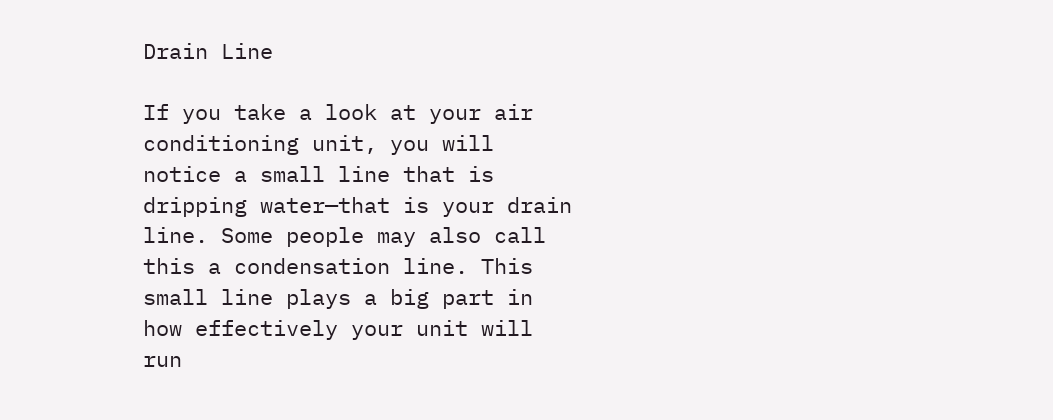Drain Line

If you take a look at your air conditioning unit, you will notice a small line that is dripping water—that is your drain line. Some people may also call this a condensation line. This small line plays a big part in how effectively your unit will run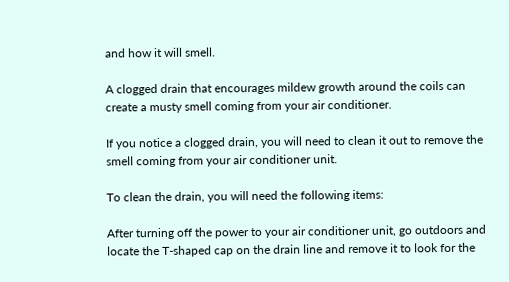and how it will smell.

A clogged drain that encourages mildew growth around the coils can create a musty smell coming from your air conditioner.

If you notice a clogged drain, you will need to clean it out to remove the smell coming from your air conditioner unit.

To clean the drain, you will need the following items:

After turning off the power to your air conditioner unit, go outdoors and locate the T-shaped cap on the drain line and remove it to look for the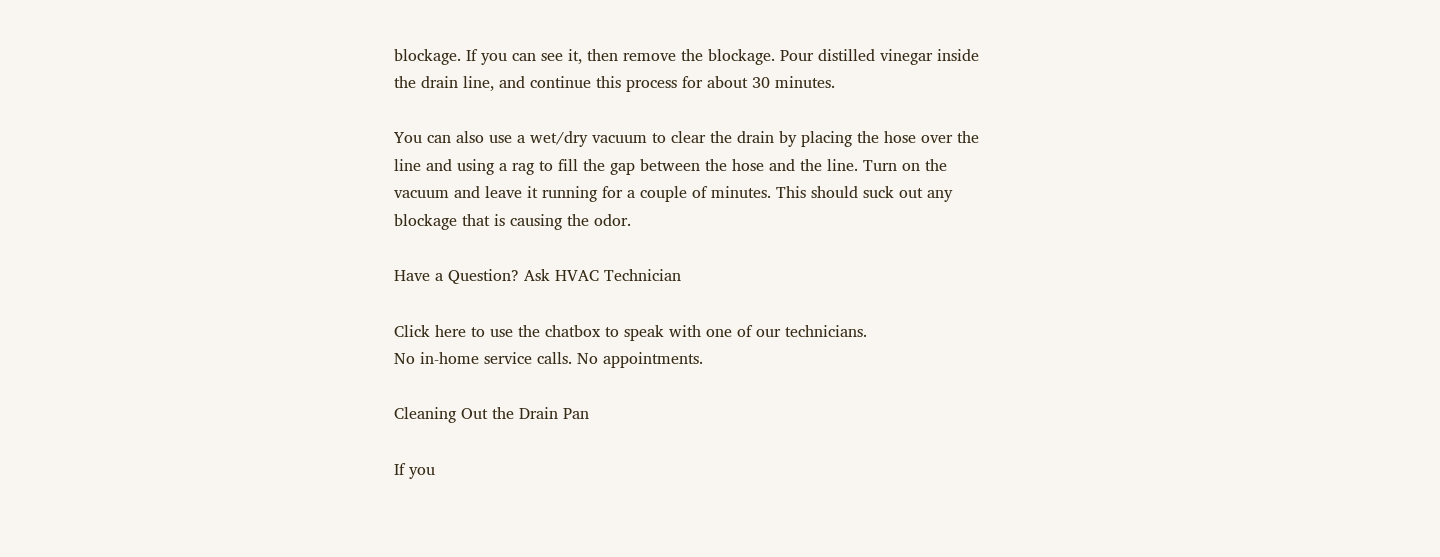blockage. If you can see it, then remove the blockage. Pour distilled vinegar inside the drain line, and continue this process for about 30 minutes.

You can also use a wet/dry vacuum to clear the drain by placing the hose over the line and using a rag to fill the gap between the hose and the line. Turn on the vacuum and leave it running for a couple of minutes. This should suck out any blockage that is causing the odor.

Have a Question? Ask HVAC Technician

Click here to use the chatbox to speak with one of our technicians.
No in-home service calls. No appointments.

Cleaning Out the Drain Pan

If you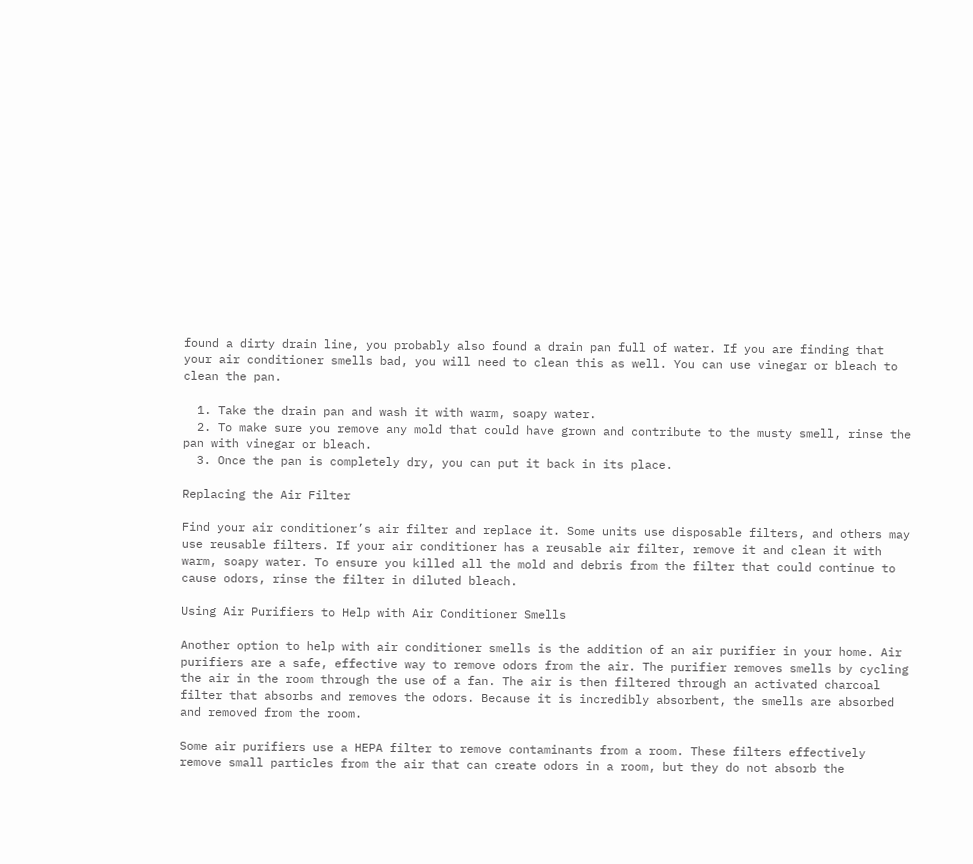found a dirty drain line, you probably also found a drain pan full of water. If you are finding that your air conditioner smells bad, you will need to clean this as well. You can use vinegar or bleach to clean the pan.

  1. Take the drain pan and wash it with warm, soapy water.
  2. To make sure you remove any mold that could have grown and contribute to the musty smell, rinse the pan with vinegar or bleach.
  3. Once the pan is completely dry, you can put it back in its place.

Replacing the Air Filter

Find your air conditioner’s air filter and replace it. Some units use disposable filters, and others may use reusable filters. If your air conditioner has a reusable air filter, remove it and clean it with warm, soapy water. To ensure you killed all the mold and debris from the filter that could continue to cause odors, rinse the filter in diluted bleach.

Using Air Purifiers to Help with Air Conditioner Smells

Another option to help with air conditioner smells is the addition of an air purifier in your home. Air purifiers are a safe, effective way to remove odors from the air. The purifier removes smells by cycling the air in the room through the use of a fan. The air is then filtered through an activated charcoal filter that absorbs and removes the odors. Because it is incredibly absorbent, the smells are absorbed and removed from the room.

Some air purifiers use a HEPA filter to remove contaminants from a room. These filters effectively remove small particles from the air that can create odors in a room, but they do not absorb the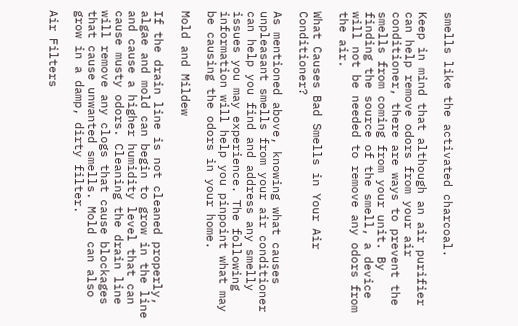smells like the activated charcoal.

Keep in mind that although an air purifier can help remove odors from your air conditioner, there are ways to prevent the smells from coming from your unit. By finding the source of the smell, a device will not be needed to remove any odors from the air.

What Causes Bad Smells in Your Air Conditioner?

As mentioned above, knowing what causes unpleasant smells from your air conditioner can help you find and address any smelly issues you may experience. The following information will help you pinpoint what may be causing the odors in your home.

Mold and Mildew

If the drain line is not cleaned properly, algae and mold can begin to grow in the line and cause a higher humidity level that can cause musty odors. Cleaning the drain line will remove any clogs that cause blockages that cause unwanted smells. Mold can also grow in a damp, dirty filter.

Air Filters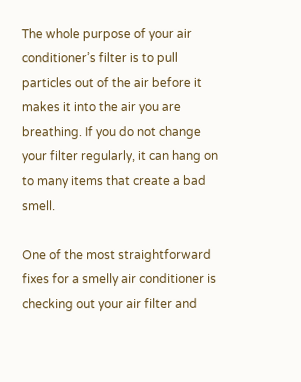The whole purpose of your air conditioner’s filter is to pull particles out of the air before it makes it into the air you are breathing. If you do not change your filter regularly, it can hang on to many items that create a bad smell.

One of the most straightforward fixes for a smelly air conditioner is checking out your air filter and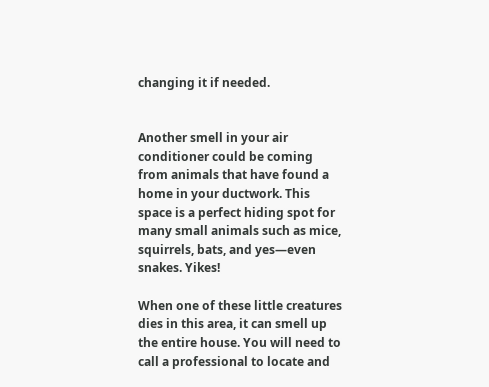changing it if needed.


Another smell in your air conditioner could be coming from animals that have found a home in your ductwork. This space is a perfect hiding spot for many small animals such as mice, squirrels, bats, and yes—even snakes. Yikes!

When one of these little creatures dies in this area, it can smell up the entire house. You will need to call a professional to locate and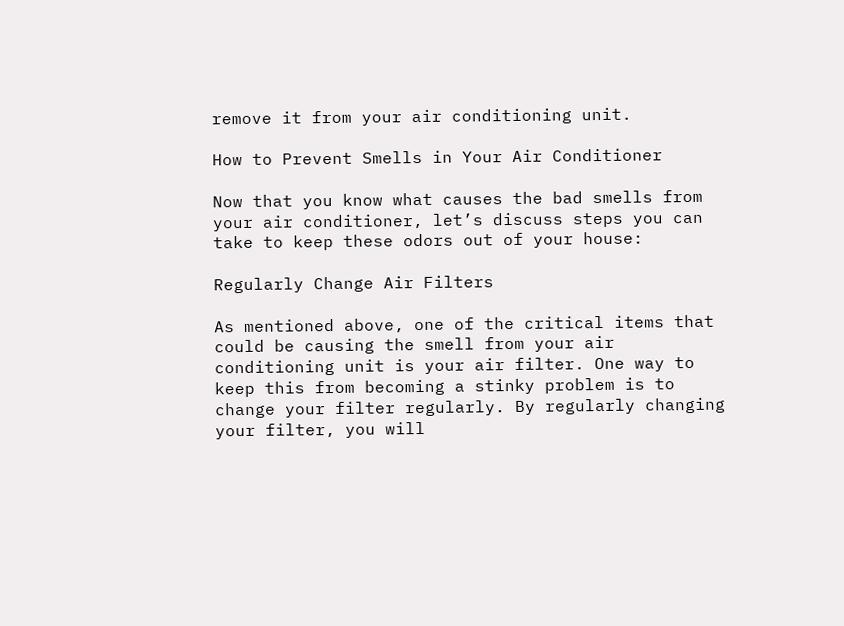remove it from your air conditioning unit.

How to Prevent Smells in Your Air Conditioner

Now that you know what causes the bad smells from your air conditioner, let’s discuss steps you can take to keep these odors out of your house:

Regularly Change Air Filters

As mentioned above, one of the critical items that could be causing the smell from your air conditioning unit is your air filter. One way to keep this from becoming a stinky problem is to change your filter regularly. By regularly changing your filter, you will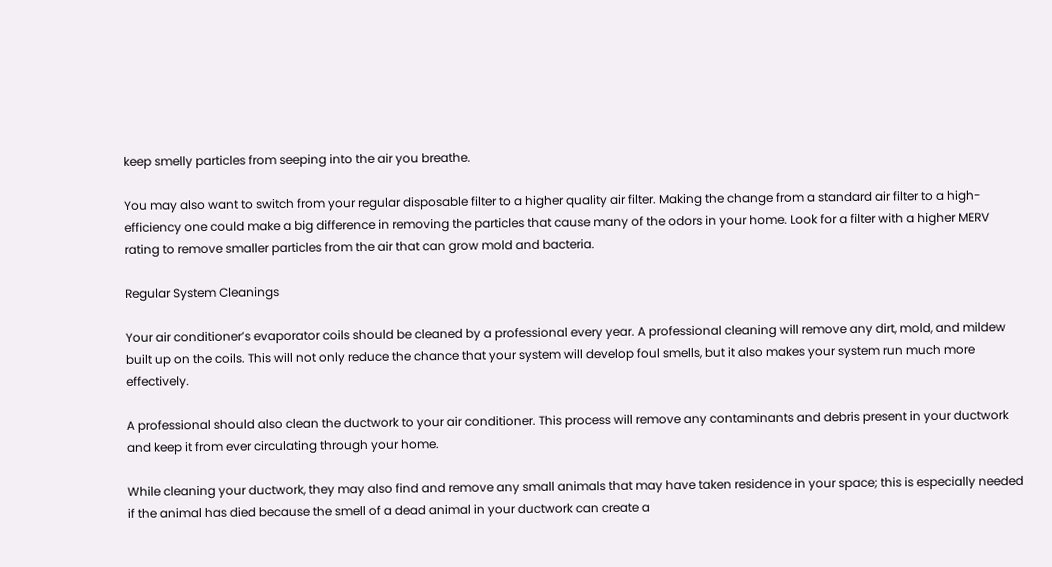keep smelly particles from seeping into the air you breathe.

You may also want to switch from your regular disposable filter to a higher quality air filter. Making the change from a standard air filter to a high-efficiency one could make a big difference in removing the particles that cause many of the odors in your home. Look for a filter with a higher MERV rating to remove smaller particles from the air that can grow mold and bacteria.

Regular System Cleanings

Your air conditioner’s evaporator coils should be cleaned by a professional every year. A professional cleaning will remove any dirt, mold, and mildew built up on the coils. This will not only reduce the chance that your system will develop foul smells, but it also makes your system run much more effectively.

A professional should also clean the ductwork to your air conditioner. This process will remove any contaminants and debris present in your ductwork and keep it from ever circulating through your home.

While cleaning your ductwork, they may also find and remove any small animals that may have taken residence in your space; this is especially needed if the animal has died because the smell of a dead animal in your ductwork can create a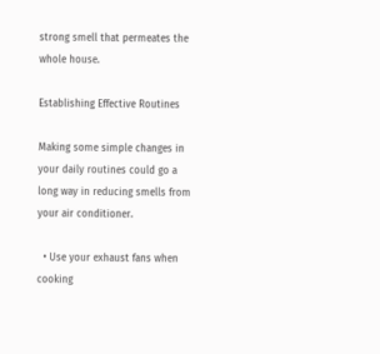strong smell that permeates the whole house.

Establishing Effective Routines

Making some simple changes in your daily routines could go a long way in reducing smells from your air conditioner.

  • Use your exhaust fans when cooking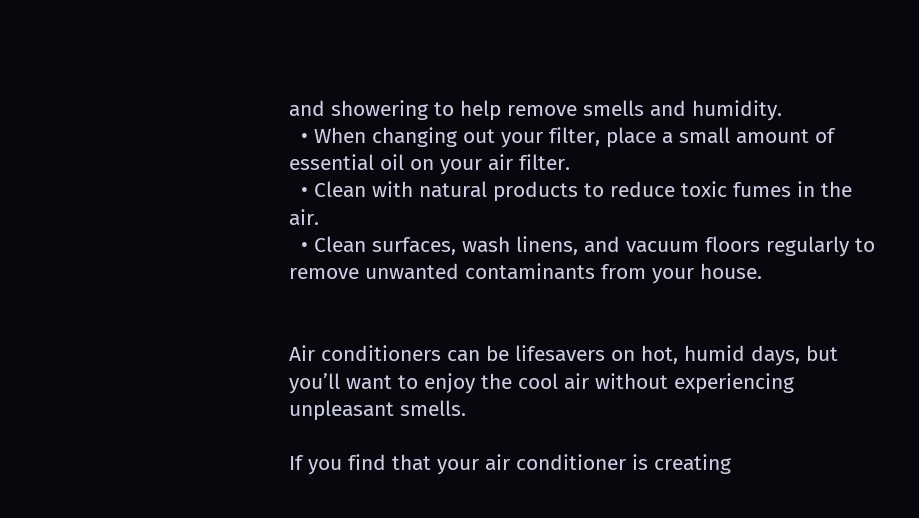and showering to help remove smells and humidity.
  • When changing out your filter, place a small amount of essential oil on your air filter.
  • Clean with natural products to reduce toxic fumes in the air.
  • Clean surfaces, wash linens, and vacuum floors regularly to remove unwanted contaminants from your house.


Air conditioners can be lifesavers on hot, humid days, but you’ll want to enjoy the cool air without experiencing unpleasant smells.

If you find that your air conditioner is creating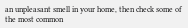an unpleasant smell in your home, then check some of the most common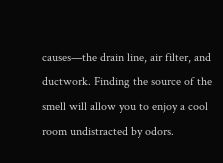causes—the drain line, air filter, and ductwork. Finding the source of the smell will allow you to enjoy a cool room undistracted by odors.